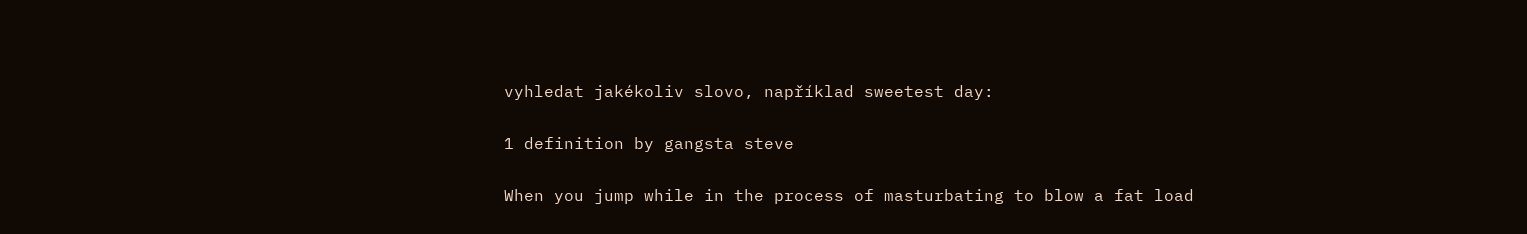vyhledat jakékoliv slovo, například sweetest day:

1 definition by gangsta steve

When you jump while in the process of masturbating to blow a fat load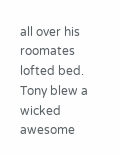all over his roomates lofted bed.
Tony blew a wicked awesome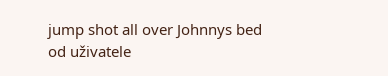jump shot all over Johnnys bed
od uživatele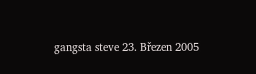gangsta steve 23. Březen 2005